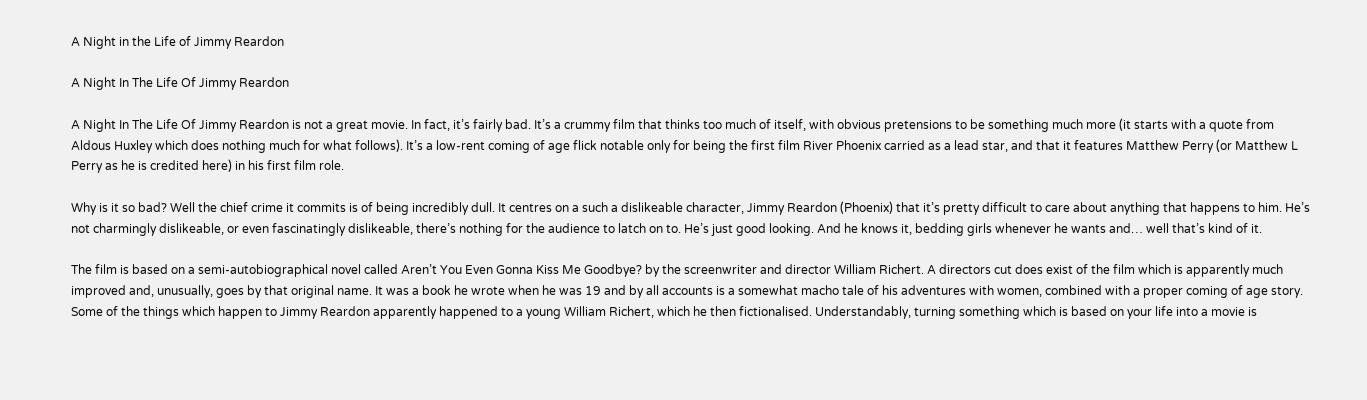A Night in the Life of Jimmy Reardon

A Night In The Life Of Jimmy Reardon

A Night In The Life Of Jimmy Reardon is not a great movie. In fact, it’s fairly bad. It’s a crummy film that thinks too much of itself, with obvious pretensions to be something much more (it starts with a quote from Aldous Huxley which does nothing much for what follows). It’s a low-rent coming of age flick notable only for being the first film River Phoenix carried as a lead star, and that it features Matthew Perry (or Matthew L Perry as he is credited here) in his first film role.

Why is it so bad? Well the chief crime it commits is of being incredibly dull. It centres on a such a dislikeable character, Jimmy Reardon (Phoenix) that it’s pretty difficult to care about anything that happens to him. He’s not charmingly dislikeable, or even fascinatingly dislikeable, there’s nothing for the audience to latch on to. He’s just good looking. And he knows it, bedding girls whenever he wants and… well that’s kind of it.

The film is based on a semi-autobiographical novel called Aren’t You Even Gonna Kiss Me Goodbye? by the screenwriter and director William Richert. A directors cut does exist of the film which is apparently much improved and, unusually, goes by that original name. It was a book he wrote when he was 19 and by all accounts is a somewhat macho tale of his adventures with women, combined with a proper coming of age story. Some of the things which happen to Jimmy Reardon apparently happened to a young William Richert, which he then fictionalised. Understandably, turning something which is based on your life into a movie is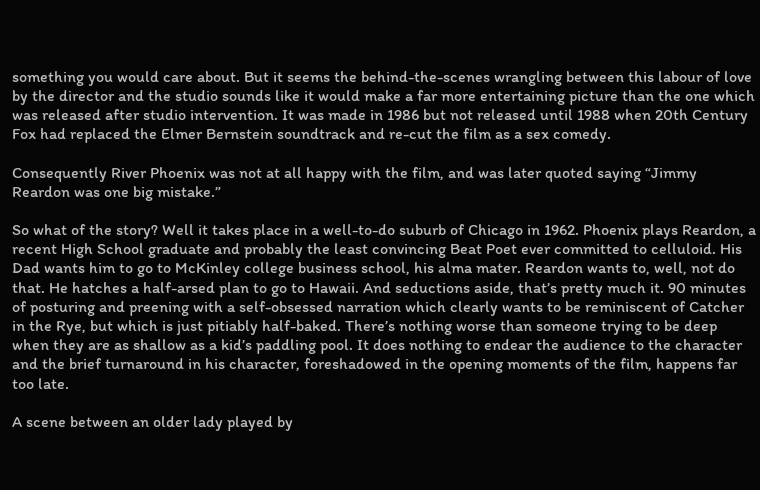something you would care about. But it seems the behind-the-scenes wrangling between this labour of love by the director and the studio sounds like it would make a far more entertaining picture than the one which was released after studio intervention. It was made in 1986 but not released until 1988 when 20th Century Fox had replaced the Elmer Bernstein soundtrack and re-cut the film as a sex comedy.

Consequently River Phoenix was not at all happy with the film, and was later quoted saying “Jimmy Reardon was one big mistake.”

So what of the story? Well it takes place in a well-to-do suburb of Chicago in 1962. Phoenix plays Reardon, a recent High School graduate and probably the least convincing Beat Poet ever committed to celluloid. His Dad wants him to go to McKinley college business school, his alma mater. Reardon wants to, well, not do that. He hatches a half-arsed plan to go to Hawaii. And seductions aside, that’s pretty much it. 90 minutes of posturing and preening with a self-obsessed narration which clearly wants to be reminiscent of Catcher in the Rye, but which is just pitiably half-baked. There’s nothing worse than someone trying to be deep when they are as shallow as a kid’s paddling pool. It does nothing to endear the audience to the character and the brief turnaround in his character, foreshadowed in the opening moments of the film, happens far too late.

A scene between an older lady played by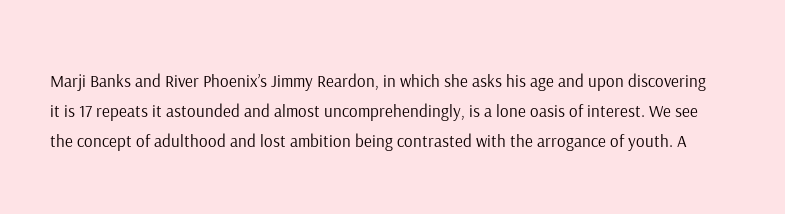Marji Banks and River Phoenix’s Jimmy Reardon, in which she asks his age and upon discovering it is 17 repeats it astounded and almost uncomprehendingly, is a lone oasis of interest. We see the concept of adulthood and lost ambition being contrasted with the arrogance of youth. A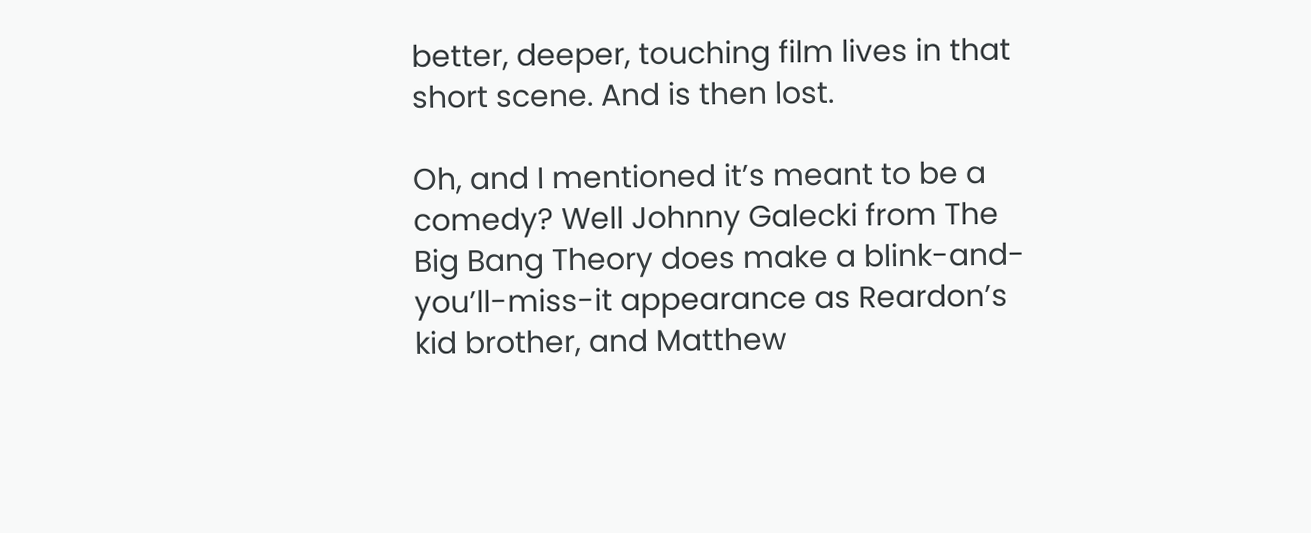better, deeper, touching film lives in that short scene. And is then lost.

Oh, and I mentioned it’s meant to be a comedy? Well Johnny Galecki from The Big Bang Theory does make a blink-and-you’ll-miss-it appearance as Reardon’s kid brother, and Matthew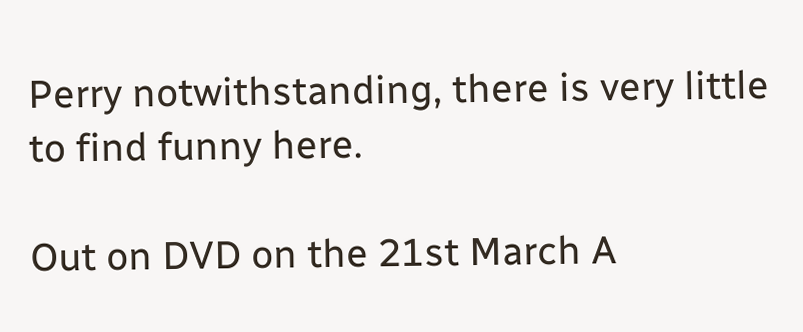Perry notwithstanding, there is very little to find funny here.

Out on DVD on the 21st March A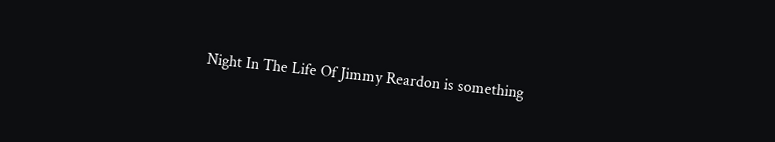Night In The Life Of Jimmy Reardon is something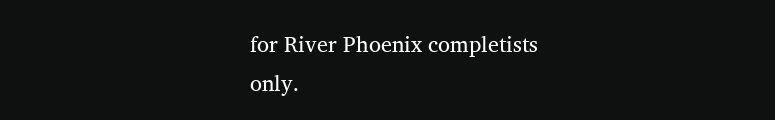for River Phoenix completists only.